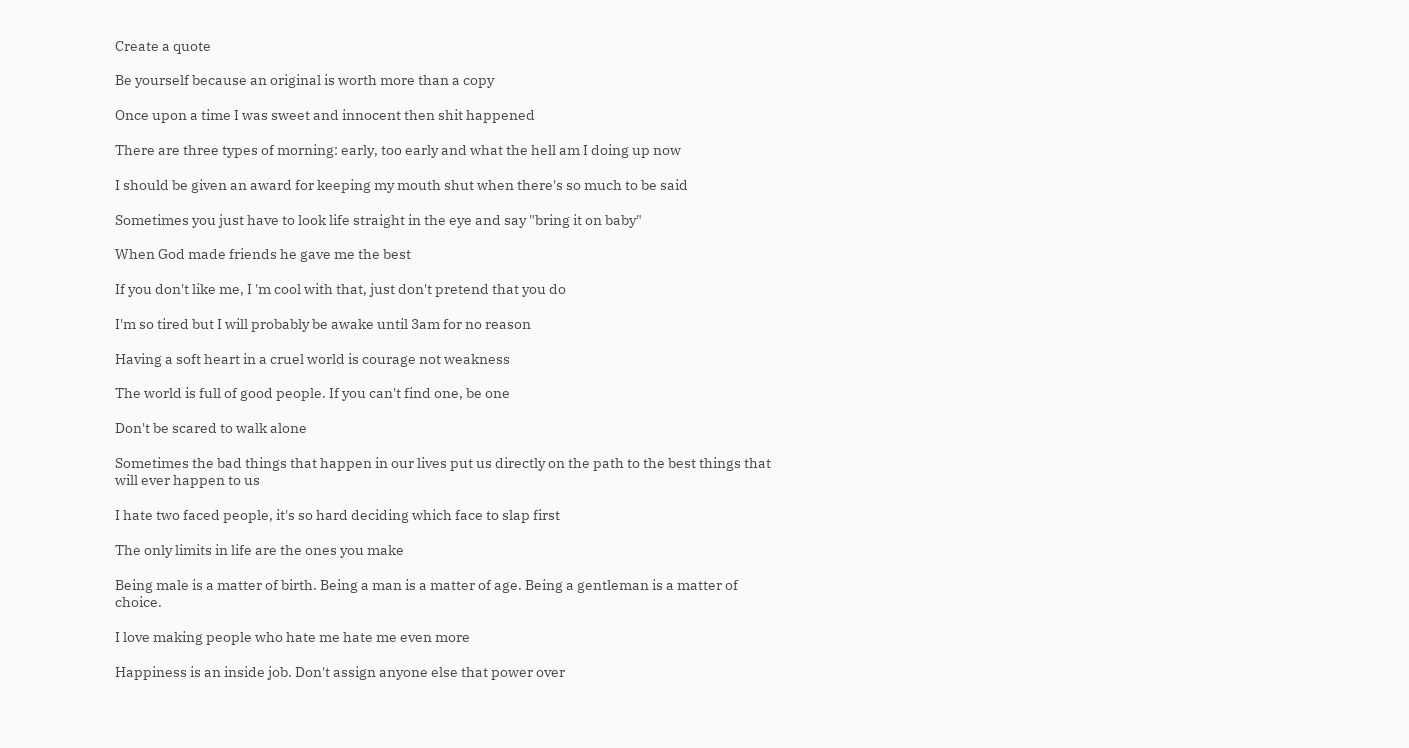Create a quote

Be yourself because an original is worth more than a copy

Once upon a time I was sweet and innocent then shit happened

There are three types of morning: early, too early and what the hell am I doing up now

I should be given an award for keeping my mouth shut when there's so much to be said

Sometimes you just have to look life straight in the eye and say "bring it on baby"

When God made friends he gave me the best

If you don't like me, I 'm cool with that, just don't pretend that you do

I'm so tired but I will probably be awake until 3am for no reason

Having a soft heart in a cruel world is courage not weakness

The world is full of good people. If you can't find one, be one

Don't be scared to walk alone

Sometimes the bad things that happen in our lives put us directly on the path to the best things that will ever happen to us

I hate two faced people, it's so hard deciding which face to slap first

The only limits in life are the ones you make

Being male is a matter of birth. Being a man is a matter of age. Being a gentleman is a matter of choice.

I love making people who hate me hate me even more

Happiness is an inside job. Don't assign anyone else that power over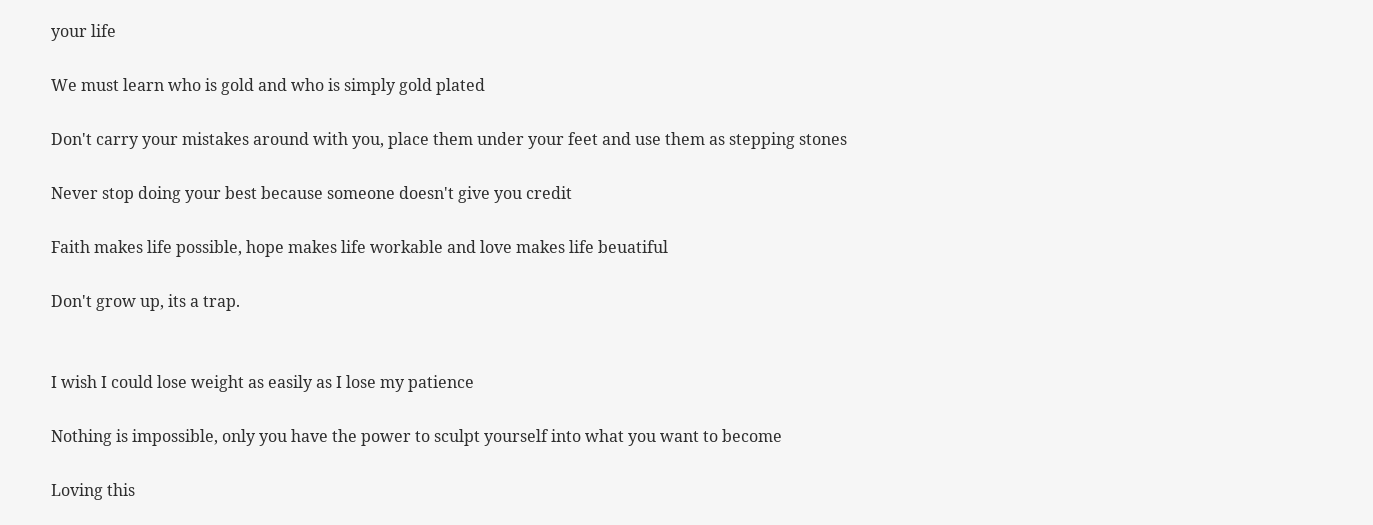your life

We must learn who is gold and who is simply gold plated

Don't carry your mistakes around with you, place them under your feet and use them as stepping stones

Never stop doing your best because someone doesn't give you credit

Faith makes life possible, hope makes life workable and love makes life beuatiful

Don't grow up, its a trap.


I wish I could lose weight as easily as I lose my patience

Nothing is impossible, only you have the power to sculpt yourself into what you want to become

Loving this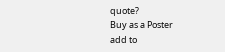quote?
Buy as a Poster
add to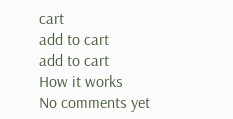cart
add to cart
add to cart
How it works
No comments yet